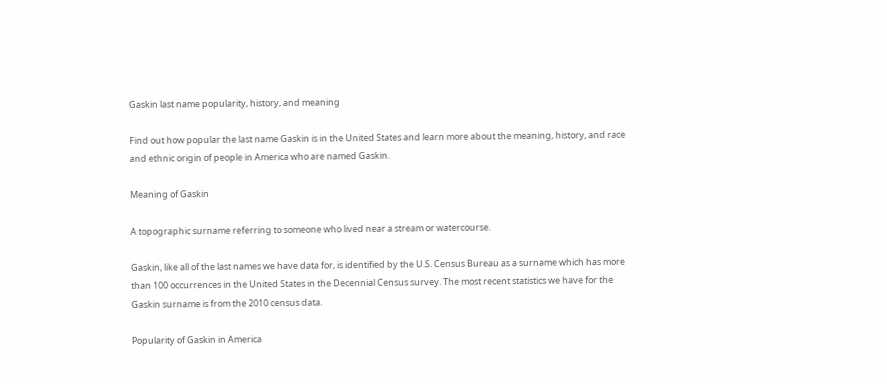Gaskin last name popularity, history, and meaning

Find out how popular the last name Gaskin is in the United States and learn more about the meaning, history, and race and ethnic origin of people in America who are named Gaskin.

Meaning of Gaskin

A topographic surname referring to someone who lived near a stream or watercourse.

Gaskin, like all of the last names we have data for, is identified by the U.S. Census Bureau as a surname which has more than 100 occurrences in the United States in the Decennial Census survey. The most recent statistics we have for the Gaskin surname is from the 2010 census data.

Popularity of Gaskin in America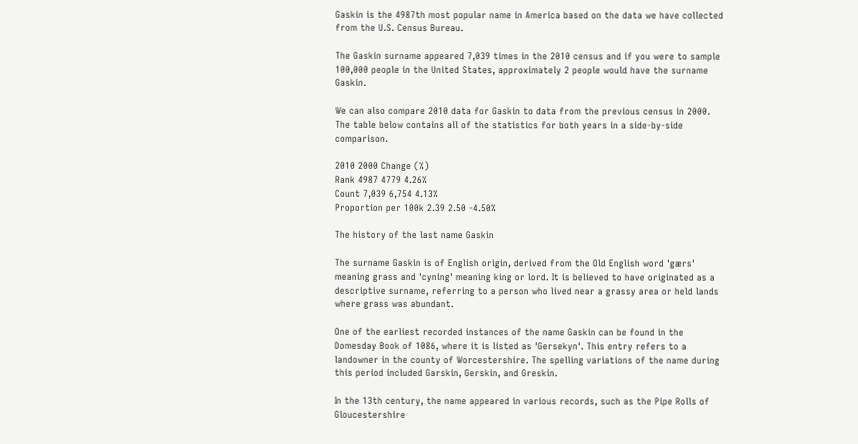Gaskin is the 4987th most popular name in America based on the data we have collected from the U.S. Census Bureau.

The Gaskin surname appeared 7,039 times in the 2010 census and if you were to sample 100,000 people in the United States, approximately 2 people would have the surname Gaskin.

We can also compare 2010 data for Gaskin to data from the previous census in 2000. The table below contains all of the statistics for both years in a side-by-side comparison.

2010 2000 Change (%)
Rank 4987 4779 4.26%
Count 7,039 6,754 4.13%
Proportion per 100k 2.39 2.50 -4.50%

The history of the last name Gaskin

The surname Gaskin is of English origin, derived from the Old English word 'gærs' meaning grass and 'cyning' meaning king or lord. It is believed to have originated as a descriptive surname, referring to a person who lived near a grassy area or held lands where grass was abundant.

One of the earliest recorded instances of the name Gaskin can be found in the Domesday Book of 1086, where it is listed as 'Gersekyn'. This entry refers to a landowner in the county of Worcestershire. The spelling variations of the name during this period included Garskin, Gerskin, and Greskin.

In the 13th century, the name appeared in various records, such as the Pipe Rolls of Gloucestershire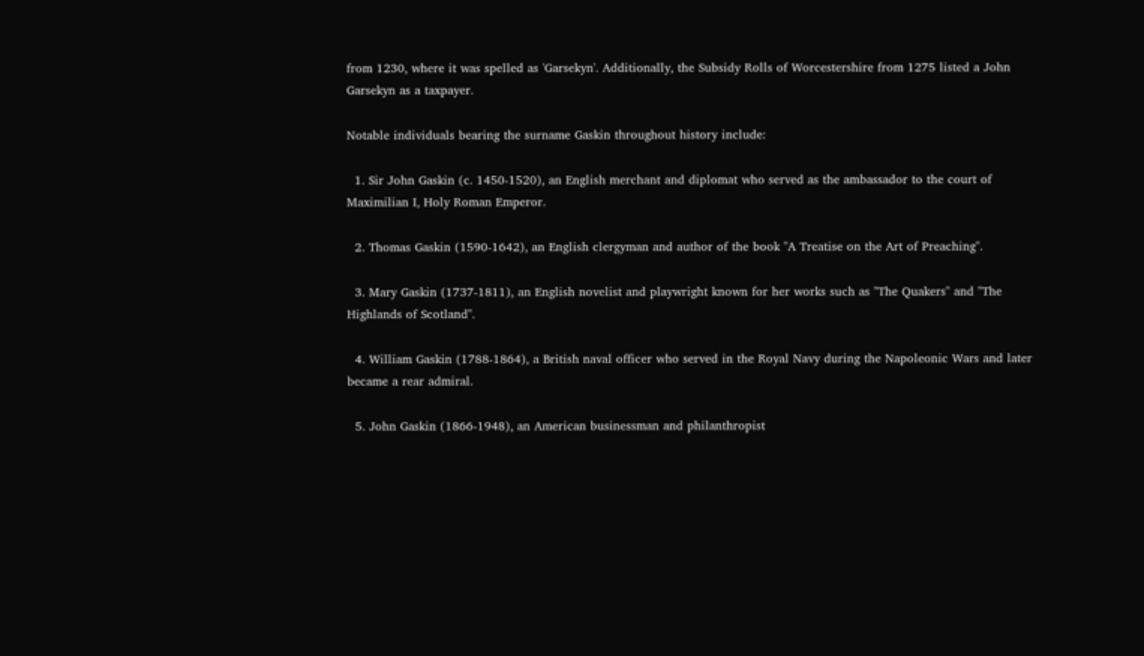from 1230, where it was spelled as 'Garsekyn'. Additionally, the Subsidy Rolls of Worcestershire from 1275 listed a John Garsekyn as a taxpayer.

Notable individuals bearing the surname Gaskin throughout history include:

  1. Sir John Gaskin (c. 1450-1520), an English merchant and diplomat who served as the ambassador to the court of Maximilian I, Holy Roman Emperor.

  2. Thomas Gaskin (1590-1642), an English clergyman and author of the book "A Treatise on the Art of Preaching".

  3. Mary Gaskin (1737-1811), an English novelist and playwright known for her works such as "The Quakers" and "The Highlands of Scotland".

  4. William Gaskin (1788-1864), a British naval officer who served in the Royal Navy during the Napoleonic Wars and later became a rear admiral.

  5. John Gaskin (1866-1948), an American businessman and philanthropist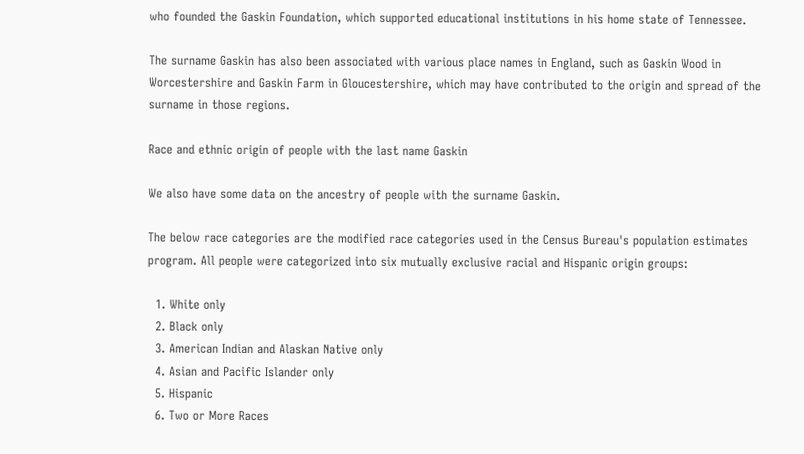who founded the Gaskin Foundation, which supported educational institutions in his home state of Tennessee.

The surname Gaskin has also been associated with various place names in England, such as Gaskin Wood in Worcestershire and Gaskin Farm in Gloucestershire, which may have contributed to the origin and spread of the surname in those regions.

Race and ethnic origin of people with the last name Gaskin

We also have some data on the ancestry of people with the surname Gaskin.

The below race categories are the modified race categories used in the Census Bureau's population estimates program. All people were categorized into six mutually exclusive racial and Hispanic origin groups:

  1. White only
  2. Black only
  3. American Indian and Alaskan Native only
  4. Asian and Pacific Islander only
  5. Hispanic
  6. Two or More Races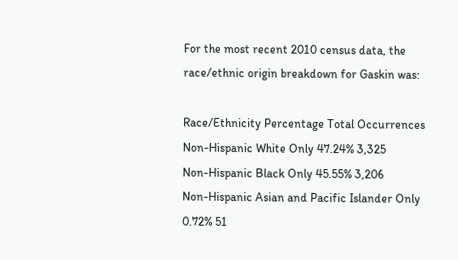For the most recent 2010 census data, the race/ethnic origin breakdown for Gaskin was:

Race/Ethnicity Percentage Total Occurrences
Non-Hispanic White Only 47.24% 3,325
Non-Hispanic Black Only 45.55% 3,206
Non-Hispanic Asian and Pacific Islander Only 0.72% 51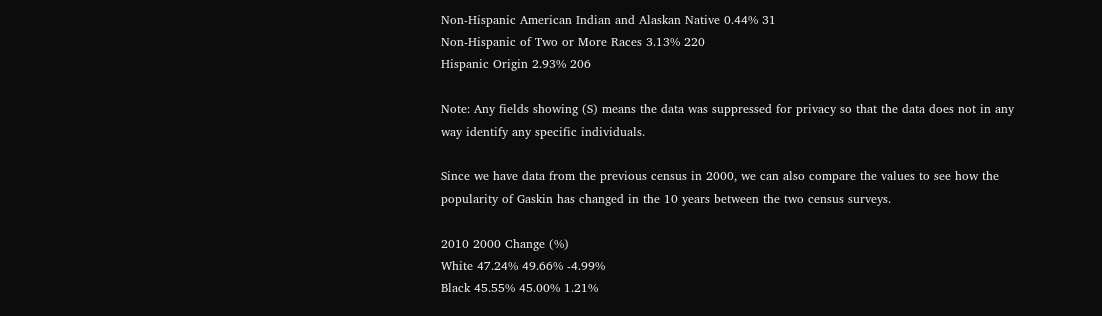Non-Hispanic American Indian and Alaskan Native 0.44% 31
Non-Hispanic of Two or More Races 3.13% 220
Hispanic Origin 2.93% 206

Note: Any fields showing (S) means the data was suppressed for privacy so that the data does not in any way identify any specific individuals.

Since we have data from the previous census in 2000, we can also compare the values to see how the popularity of Gaskin has changed in the 10 years between the two census surveys.

2010 2000 Change (%)
White 47.24% 49.66% -4.99%
Black 45.55% 45.00% 1.21%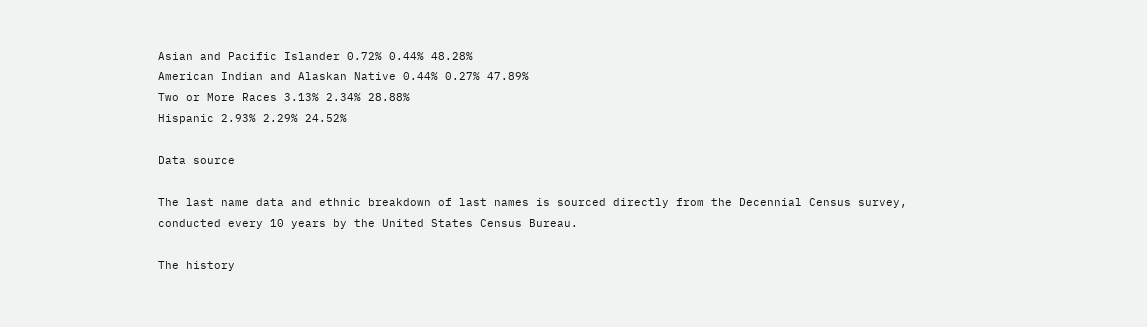Asian and Pacific Islander 0.72% 0.44% 48.28%
American Indian and Alaskan Native 0.44% 0.27% 47.89%
Two or More Races 3.13% 2.34% 28.88%
Hispanic 2.93% 2.29% 24.52%

Data source

The last name data and ethnic breakdown of last names is sourced directly from the Decennial Census survey, conducted every 10 years by the United States Census Bureau.

The history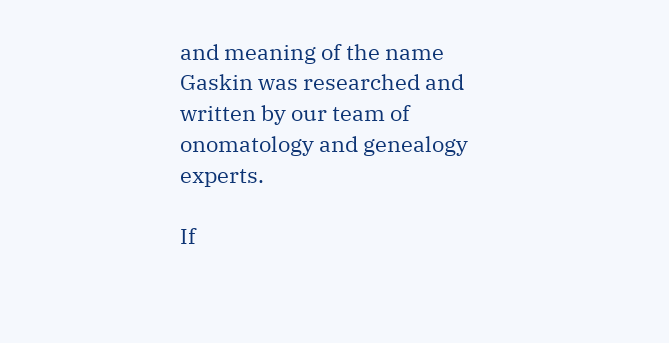and meaning of the name Gaskin was researched and written by our team of onomatology and genealogy experts.

If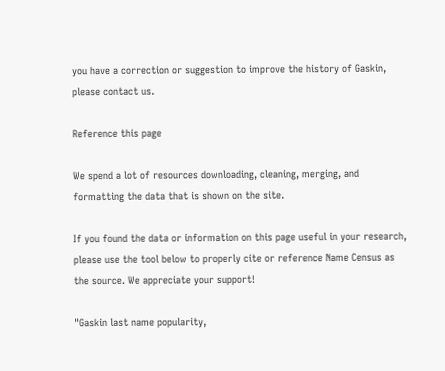you have a correction or suggestion to improve the history of Gaskin, please contact us.

Reference this page

We spend a lot of resources downloading, cleaning, merging, and formatting the data that is shown on the site.

If you found the data or information on this page useful in your research, please use the tool below to properly cite or reference Name Census as the source. We appreciate your support!

"Gaskin last name popularity,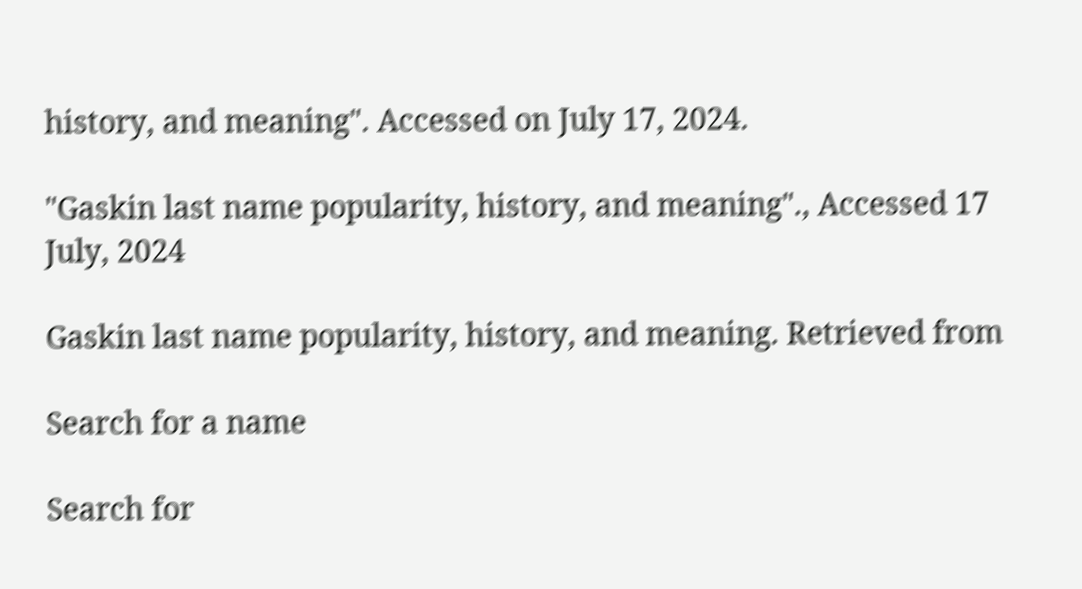history, and meaning". Accessed on July 17, 2024.

"Gaskin last name popularity, history, and meaning"., Accessed 17 July, 2024

Gaskin last name popularity, history, and meaning. Retrieved from

Search for a name

Search for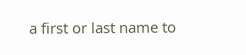a first or last name to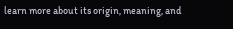learn more about its origin, meaning, and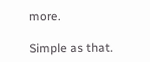more.

Simple as that.